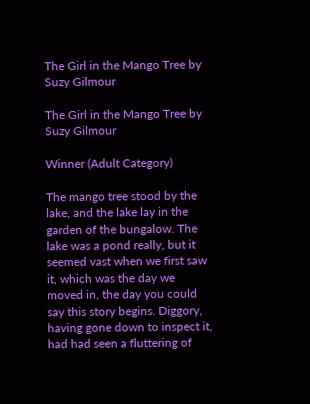The Girl in the Mango Tree by Suzy Gilmour

The Girl in the Mango Tree by Suzy Gilmour

Winner (Adult Category)

The mango tree stood by the lake, and the lake lay in the garden of the bungalow. The lake was a pond really, but it seemed vast when we first saw it, which was the day we moved in, the day you could say this story begins. Diggory, having gone down to inspect it, had had seen a fluttering of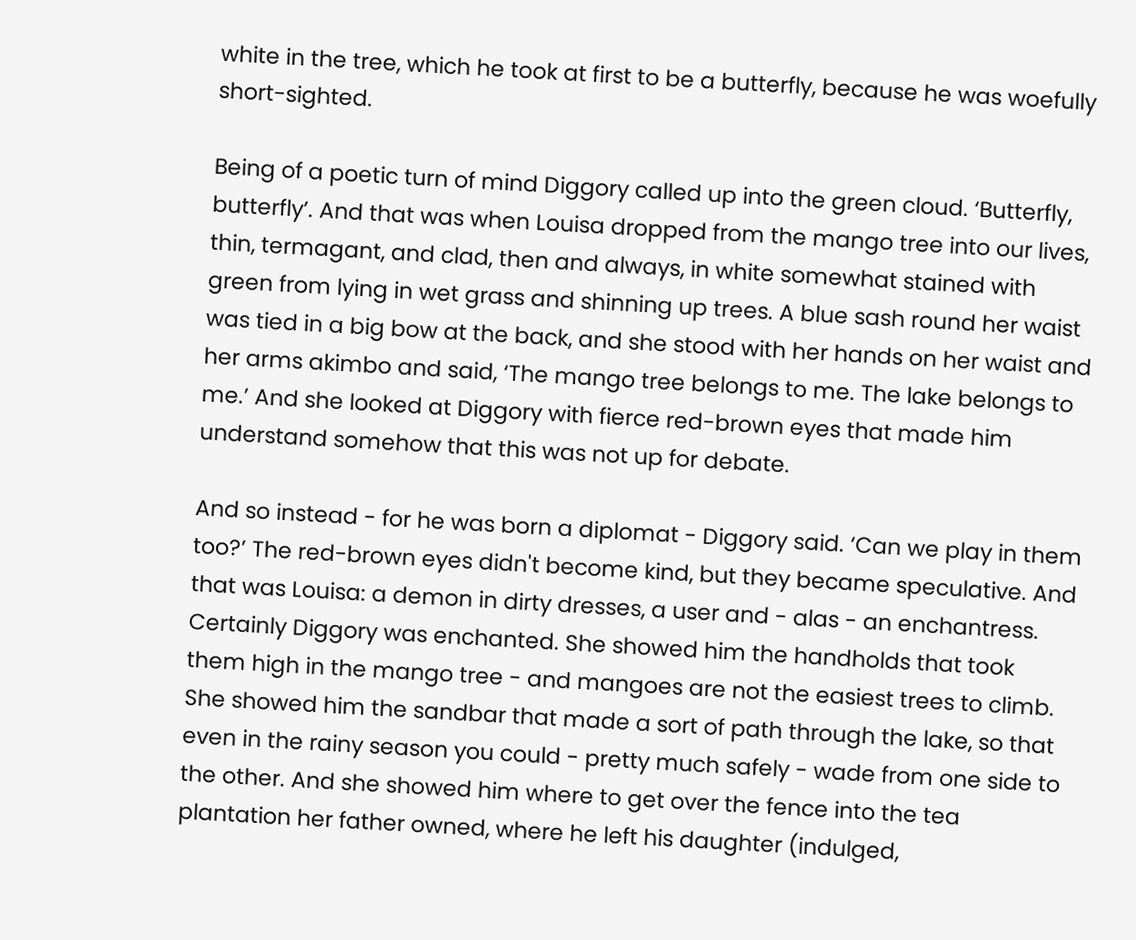white in the tree, which he took at first to be a butterfly, because he was woefully short-sighted.

Being of a poetic turn of mind Diggory called up into the green cloud. ‘Butterfly, butterfly’. And that was when Louisa dropped from the mango tree into our lives, thin, termagant, and clad, then and always, in white somewhat stained with green from lying in wet grass and shinning up trees. A blue sash round her waist was tied in a big bow at the back, and she stood with her hands on her waist and her arms akimbo and said, ‘The mango tree belongs to me. The lake belongs to me.’ And she looked at Diggory with fierce red-brown eyes that made him understand somehow that this was not up for debate.

And so instead - for he was born a diplomat - Diggory said. ‘Can we play in them too?’ The red-brown eyes didn't become kind, but they became speculative. And that was Louisa: a demon in dirty dresses, a user and - alas - an enchantress. Certainly Diggory was enchanted. She showed him the handholds that took them high in the mango tree - and mangoes are not the easiest trees to climb. She showed him the sandbar that made a sort of path through the lake, so that even in the rainy season you could - pretty much safely - wade from one side to the other. And she showed him where to get over the fence into the tea plantation her father owned, where he left his daughter (indulged,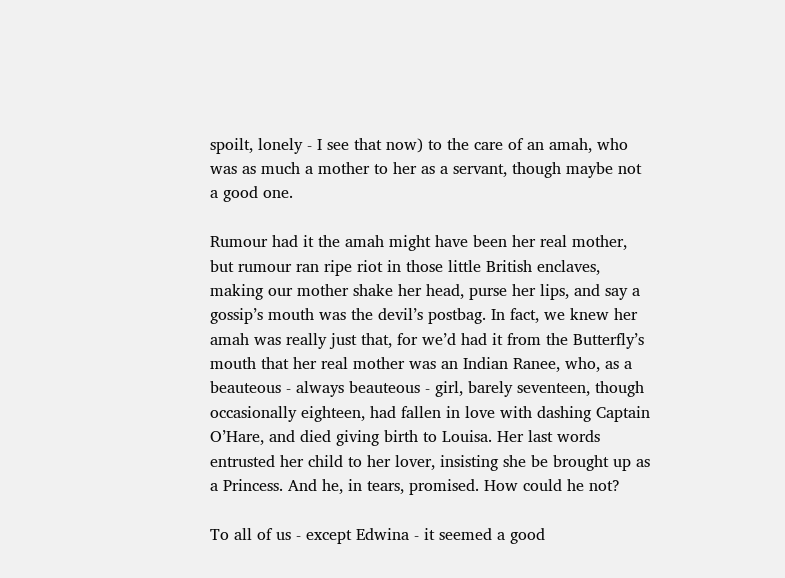spoilt, lonely - I see that now) to the care of an amah, who was as much a mother to her as a servant, though maybe not a good one.

Rumour had it the amah might have been her real mother, but rumour ran ripe riot in those little British enclaves, making our mother shake her head, purse her lips, and say a gossip’s mouth was the devil’s postbag. In fact, we knew her amah was really just that, for we’d had it from the Butterfly’s mouth that her real mother was an Indian Ranee, who, as a beauteous - always beauteous - girl, barely seventeen, though occasionally eighteen, had fallen in love with dashing Captain O’Hare, and died giving birth to Louisa. Her last words entrusted her child to her lover, insisting she be brought up as a Princess. And he, in tears, promised. How could he not?

To all of us - except Edwina - it seemed a good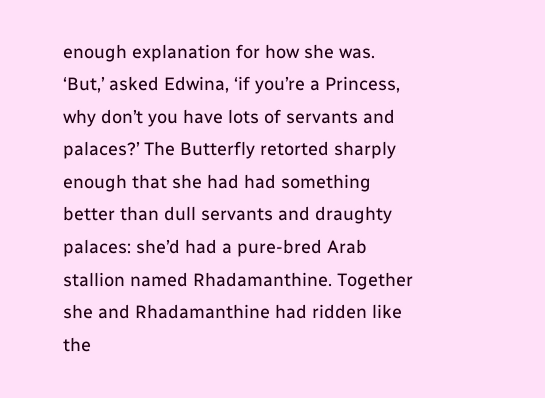enough explanation for how she was. ‘But,’ asked Edwina, ‘if you’re a Princess, why don’t you have lots of servants and palaces?’ The Butterfly retorted sharply enough that she had had something better than dull servants and draughty palaces: she’d had a pure-bred Arab stallion named Rhadamanthine. Together she and Rhadamanthine had ridden like the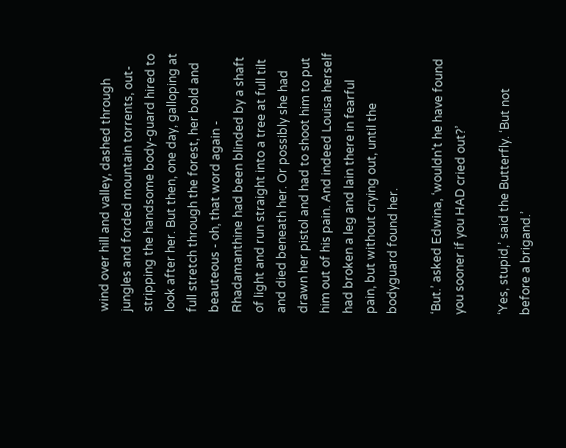wind over hill and valley, dashed through jungles and forded mountain torrents, out-stripping the handsome body-guard hired to look after her. But then, one day, galloping at full stretch through the forest, her bold and beauteous - oh, that word again - Rhadamanthine had been blinded by a shaft of light and run straight into a tree at full tilt and died beneath her. Or possibly she had drawn her pistol and had to shoot him to put him out of his pain. And indeed Louisa herself had broken a leg and lain there in fearful pain, but without crying out, until the bodyguard found her.

‘But.’ asked Edwina, ‘wouldn't he have found you sooner if you HAD cried out?’

‘Yes, stupid,’ said the Butterfly. ‘But not before a brigand.’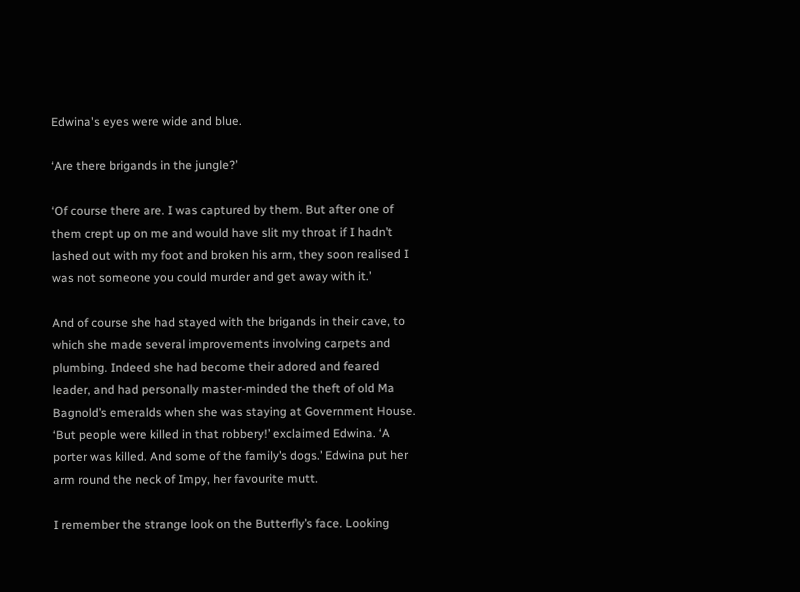Edwina's eyes were wide and blue.

‘Are there brigands in the jungle?’

‘Of course there are. I was captured by them. But after one of them crept up on me and would have slit my throat if I hadn’t lashed out with my foot and broken his arm, they soon realised I was not someone you could murder and get away with it.’

And of course she had stayed with the brigands in their cave, to which she made several improvements involving carpets and plumbing. Indeed she had become their adored and feared leader, and had personally master-minded the theft of old Ma Bagnold’s emeralds when she was staying at Government House. ‘But people were killed in that robbery!’ exclaimed Edwina. ‘A porter was killed. And some of the family’s dogs.’ Edwina put her arm round the neck of Impy, her favourite mutt.

I remember the strange look on the Butterfly’s face. Looking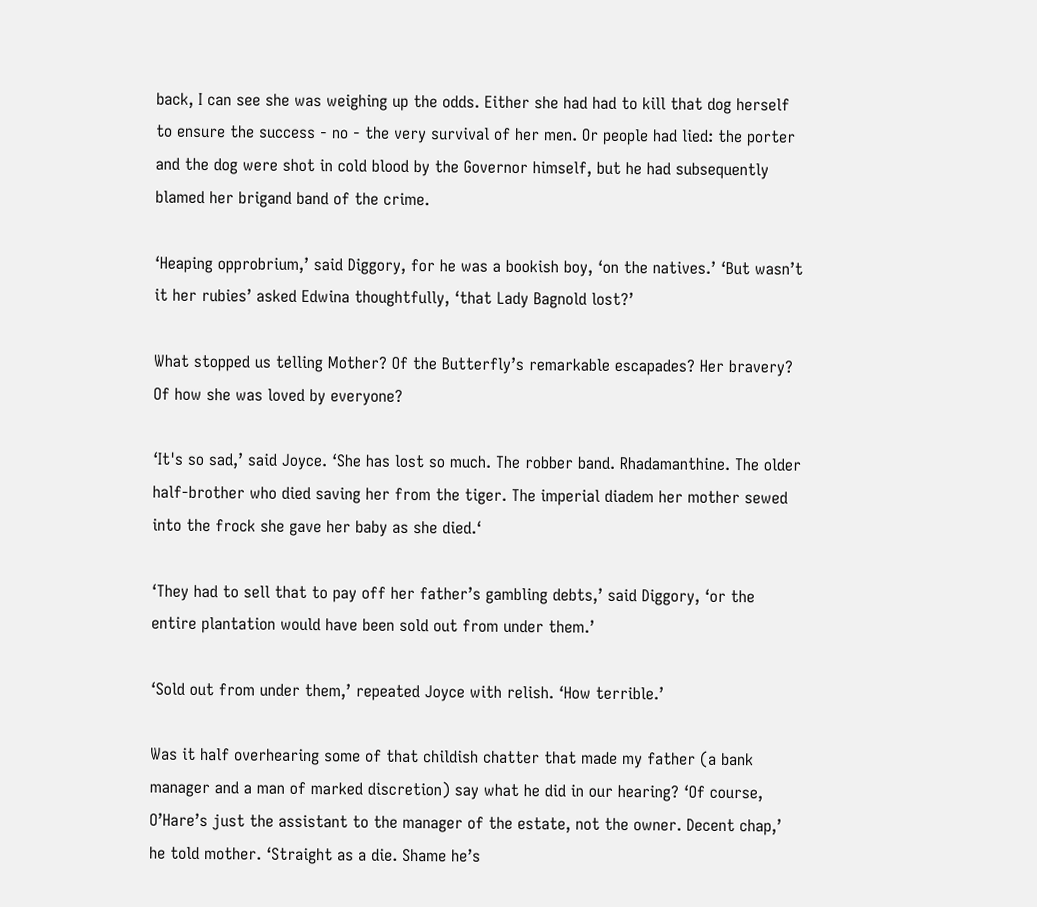back, I can see she was weighing up the odds. Either she had had to kill that dog herself to ensure the success - no - the very survival of her men. Or people had lied: the porter and the dog were shot in cold blood by the Governor himself, but he had subsequently blamed her brigand band of the crime.

‘Heaping opprobrium,’ said Diggory, for he was a bookish boy, ‘on the natives.’ ‘But wasn’t it her rubies’ asked Edwina thoughtfully, ‘that Lady Bagnold lost?’

What stopped us telling Mother? Of the Butterfly’s remarkable escapades? Her bravery? Of how she was loved by everyone?

‘It's so sad,’ said Joyce. ‘She has lost so much. The robber band. Rhadamanthine. The older half-brother who died saving her from the tiger. The imperial diadem her mother sewed into the frock she gave her baby as she died.‘

‘They had to sell that to pay off her father’s gambling debts,’ said Diggory, ‘or the entire plantation would have been sold out from under them.’

‘Sold out from under them,’ repeated Joyce with relish. ‘How terrible.’

Was it half overhearing some of that childish chatter that made my father (a bank manager and a man of marked discretion) say what he did in our hearing? ‘Of course, O’Hare’s just the assistant to the manager of the estate, not the owner. Decent chap,’ he told mother. ‘Straight as a die. Shame he’s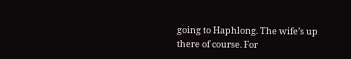going to Haphlong. The wife’s up there of course. For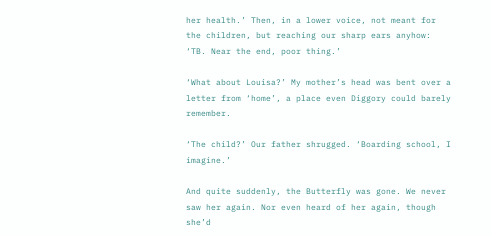her health.’ Then, in a lower voice, not meant for the children, but reaching our sharp ears anyhow: ‘TB. Near the end, poor thing.’

‘What about Louisa?’ My mother’s head was bent over a letter from ‘home’, a place even Diggory could barely remember.

‘The child?’ Our father shrugged. ‘Boarding school, I imagine.’

And quite suddenly, the Butterfly was gone. We never saw her again. Nor even heard of her again, though she’d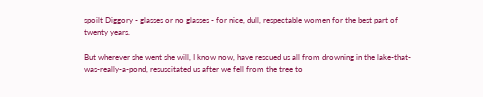spoilt Diggory - glasses or no glasses - for nice, dull, respectable women for the best part of twenty years.

But wherever she went she will, I know now, have rescued us all from drowning in the lake-that-was-really-a-pond, resuscitated us after we fell from the tree to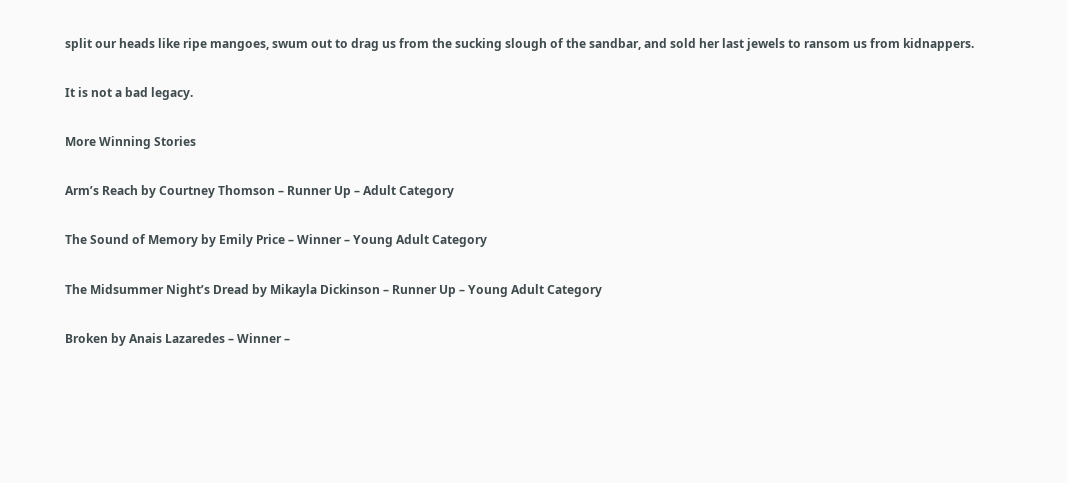split our heads like ripe mangoes, swum out to drag us from the sucking slough of the sandbar, and sold her last jewels to ransom us from kidnappers.

It is not a bad legacy.

More Winning Stories

Arm’s Reach by Courtney Thomson – Runner Up – Adult Category

The Sound of Memory by Emily Price – Winner – Young Adult Category

The Midsummer Night’s Dread by Mikayla Dickinson – Runner Up – Young Adult Category

Broken by Anais Lazaredes – Winner –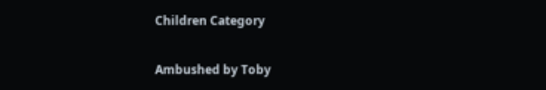Children Category

Ambushed by Toby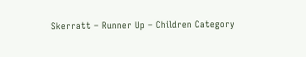Skerratt – Runner Up – Children Category